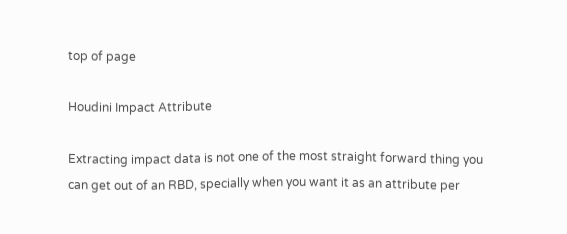top of page

Houdini Impact Attribute

Extracting impact data is not one of the most straight forward thing you can get out of an RBD, specially when you want it as an attribute per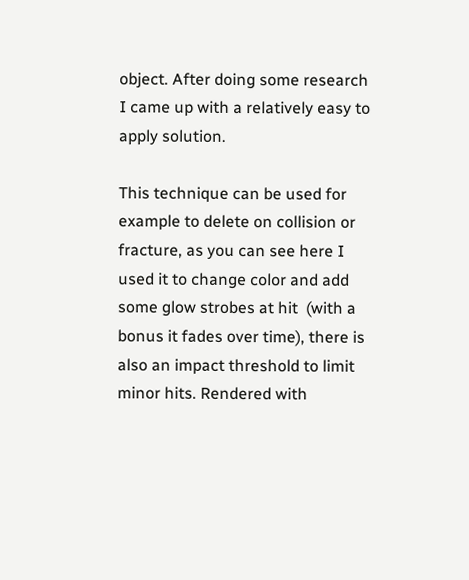object. After doing some research I came up with a relatively easy to apply solution.

This technique can be used for example to delete on collision or fracture, as you can see here I used it to change color and add some glow strobes at hit  (with a bonus it fades over time), there is also an impact threshold to limit minor hits. Rendered with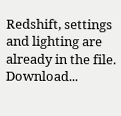Redshift, settings and lighting are already in the file. Download...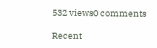532 views0 comments

Recent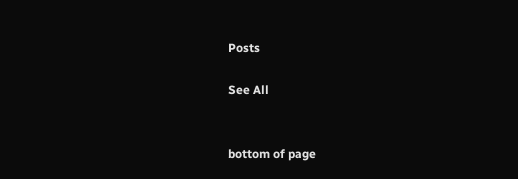Posts

See All


bottom of page